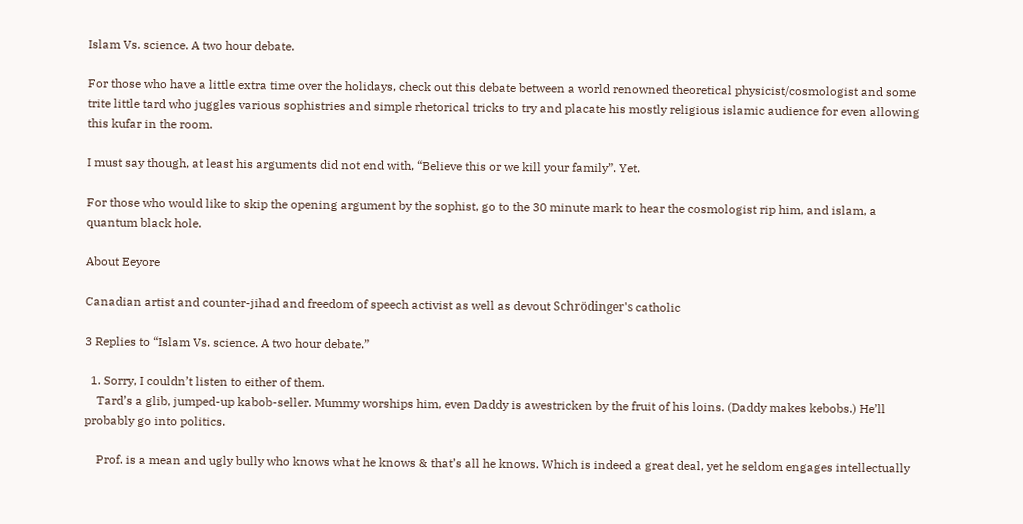Islam Vs. science. A two hour debate.

For those who have a little extra time over the holidays, check out this debate between a world renowned theoretical physicist/cosmologist and some trite little tard who juggles various sophistries and simple rhetorical tricks to try and placate his mostly religious islamic audience for even allowing this kufar in the room.

I must say though, at least his arguments did not end with, “Believe this or we kill your family”. Yet.

For those who would like to skip the opening argument by the sophist, go to the 30 minute mark to hear the cosmologist rip him, and islam, a quantum black hole.

About Eeyore

Canadian artist and counter-jihad and freedom of speech activist as well as devout Schrödinger's catholic

3 Replies to “Islam Vs. science. A two hour debate.”

  1. Sorry, I couldn’t listen to either of them.
    Tard’s a glib, jumped-up kabob-seller. Mummy worships him, even Daddy is awestricken by the fruit of his loins. (Daddy makes kebobs.) He’ll probably go into politics.

    Prof. is a mean and ugly bully who knows what he knows & that’s all he knows. Which is indeed a great deal, yet he seldom engages intellectually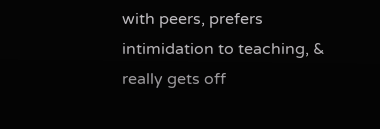with peers, prefers intimidation to teaching, & really gets off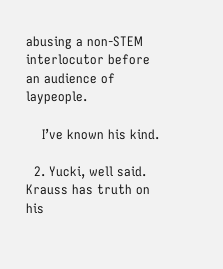abusing a non-STEM interlocutor before an audience of laypeople.

    I’ve known his kind.

  2. Yucki, well said. Krauss has truth on his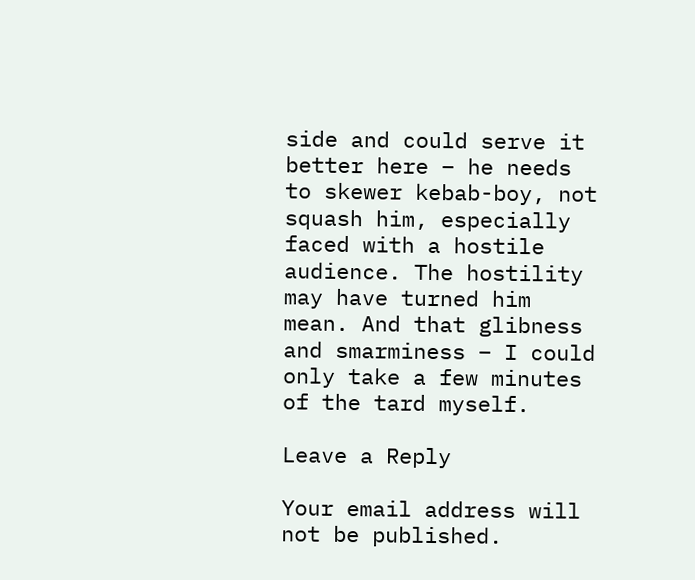side and could serve it better here – he needs to skewer kebab-boy, not squash him, especially faced with a hostile audience. The hostility may have turned him mean. And that glibness and smarminess – I could only take a few minutes of the tard myself.

Leave a Reply

Your email address will not be published.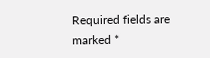Required fields are marked *